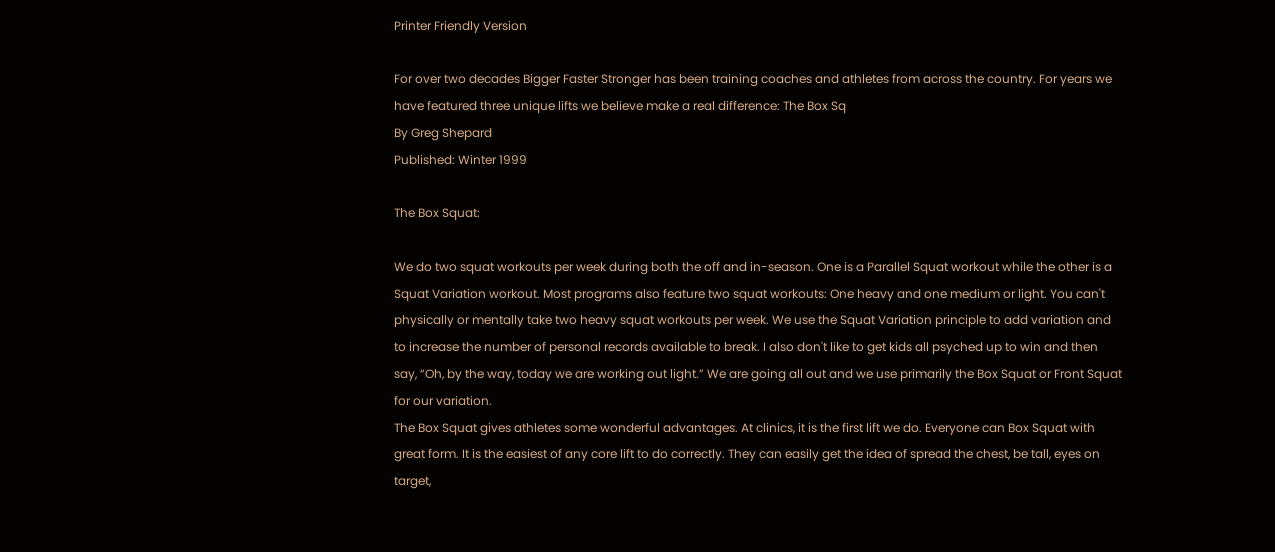Printer Friendly Version

For over two decades Bigger Faster Stronger has been training coaches and athletes from across the country. For years we have featured three unique lifts we believe make a real difference: The Box Sq
By Greg Shepard
Published: Winter 1999

The Box Squat:

We do two squat workouts per week during both the off and in-season. One is a Parallel Squat workout while the other is a Squat Variation workout. Most programs also feature two squat workouts: One heavy and one medium or light. You can't physically or mentally take two heavy squat workouts per week. We use the Squat Variation principle to add variation and to increase the number of personal records available to break. I also don't like to get kids all psyched up to win and then say, “Oh, by the way, today we are working out light.” We are going all out and we use primarily the Box Squat or Front Squat for our variation.
The Box Squat gives athletes some wonderful advantages. At clinics, it is the first lift we do. Everyone can Box Squat with great form. It is the easiest of any core lift to do correctly. They can easily get the idea of spread the chest, be tall, eyes on target,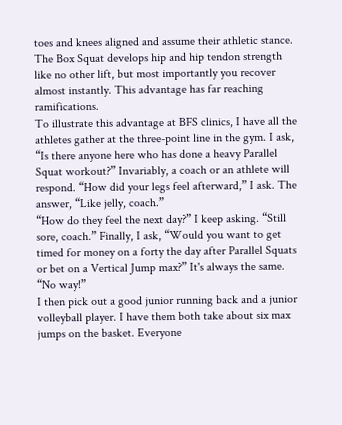toes and knees aligned and assume their athletic stance. The Box Squat develops hip and hip tendon strength like no other lift, but most importantly you recover almost instantly. This advantage has far reaching ramifications.
To illustrate this advantage at BFS clinics, I have all the athletes gather at the three-point line in the gym. I ask, “Is there anyone here who has done a heavy Parallel Squat workout?” Invariably, a coach or an athlete will respond. “How did your legs feel afterward,” I ask. The answer, “Like jelly, coach.”
“How do they feel the next day?” I keep asking. “Still sore, coach.” Finally, I ask, “Would you want to get timed for money on a forty the day after Parallel Squats or bet on a Vertical Jump max?” It's always the same. “No way!”
I then pick out a good junior running back and a junior volleyball player. I have them both take about six max jumps on the basket. Everyone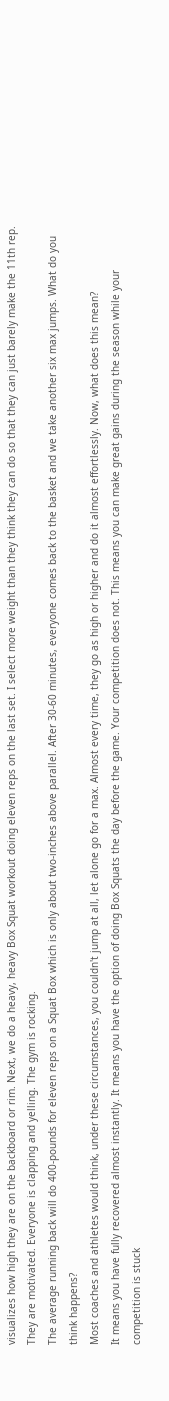visualizes how high they are on the backboard or rim. Next, we do a heavy, heavy Box Squat workout doing eleven reps on the last set. I select more weight than they think they can do so that they can just barely make the 11th rep. They are motivated. Everyone is clapping and yelling. The gym is rocking.
The average running back will do 400-pounds for eleven reps on a Squat Box which is only about two-inches above parallel. After 30-60 minutes, everyone comes back to the basket and we take another six max jumps. What do you think happens?
Most coaches and athletes would think, under these circumstances, you couldn't jump at all, let alone go for a max. Almost every time, they go as high or higher and do it almost effortlessly. Now, what does this mean?
It means you have fully recovered almost instantly. It means you have the option of doing Box Squats the day before the game. Your competition does not. This means you can make great gains during the season while your competition is stuck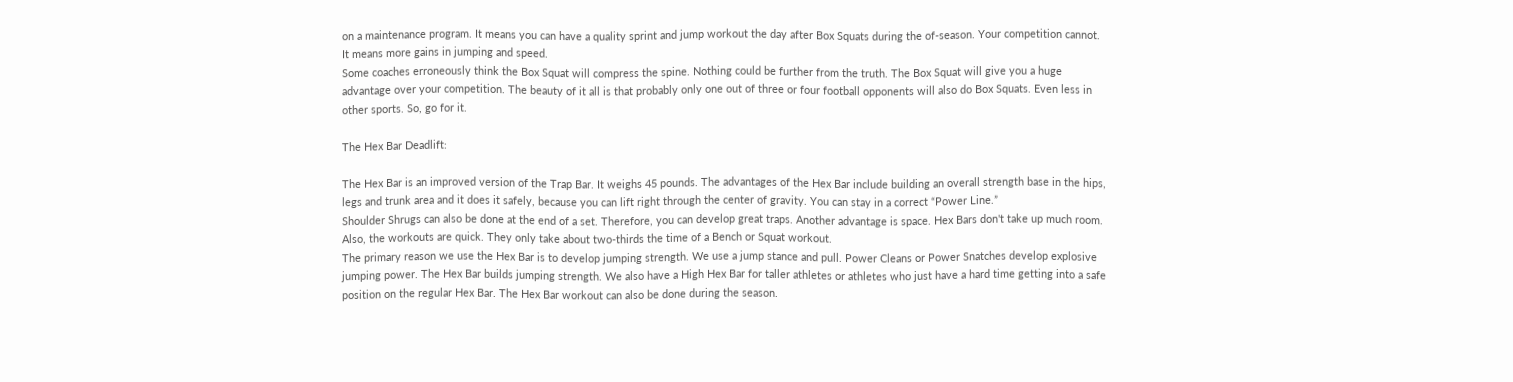on a maintenance program. It means you can have a quality sprint and jump workout the day after Box Squats during the of-season. Your competition cannot. It means more gains in jumping and speed.
Some coaches erroneously think the Box Squat will compress the spine. Nothing could be further from the truth. The Box Squat will give you a huge advantage over your competition. The beauty of it all is that probably only one out of three or four football opponents will also do Box Squats. Even less in other sports. So, go for it.

The Hex Bar Deadlift:

The Hex Bar is an improved version of the Trap Bar. It weighs 45 pounds. The advantages of the Hex Bar include building an overall strength base in the hips, legs and trunk area and it does it safely, because you can lift right through the center of gravity. You can stay in a correct “Power Line.”
Shoulder Shrugs can also be done at the end of a set. Therefore, you can develop great traps. Another advantage is space. Hex Bars don't take up much room. Also, the workouts are quick. They only take about two-thirds the time of a Bench or Squat workout.
The primary reason we use the Hex Bar is to develop jumping strength. We use a jump stance and pull. Power Cleans or Power Snatches develop explosive jumping power. The Hex Bar builds jumping strength. We also have a High Hex Bar for taller athletes or athletes who just have a hard time getting into a safe position on the regular Hex Bar. The Hex Bar workout can also be done during the season.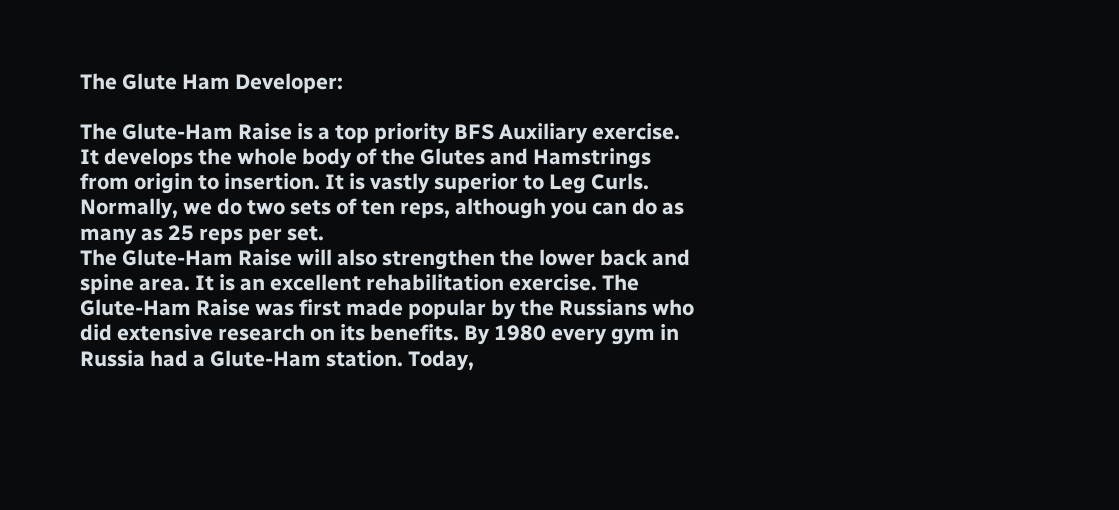The Glute Ham Developer:

The Glute-Ham Raise is a top priority BFS Auxiliary exercise. It develops the whole body of the Glutes and Hamstrings from origin to insertion. It is vastly superior to Leg Curls. Normally, we do two sets of ten reps, although you can do as many as 25 reps per set.
The Glute-Ham Raise will also strengthen the lower back and spine area. It is an excellent rehabilitation exercise. The Glute-Ham Raise was first made popular by the Russians who did extensive research on its benefits. By 1980 every gym in Russia had a Glute-Ham station. Today,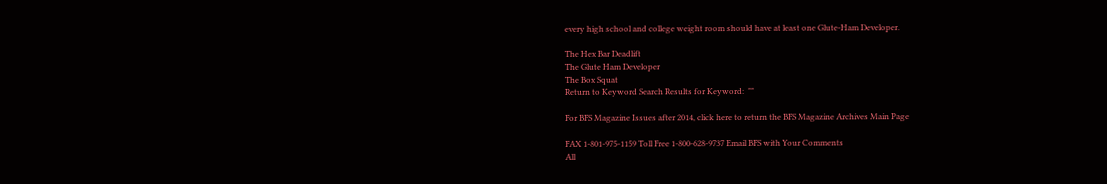every high school and college weight room should have at least one Glute-Ham Developer.

The Hex Bar Deadlift
The Glute Ham Developer
The Box Squat
Return to Keyword Search Results for Keyword:  ""

For BFS Magazine Issues after 2014, click here to return the BFS Magazine Archives Main Page

FAX 1-801-975-1159 Toll Free 1-800-628-9737 Email BFS with Your Comments
All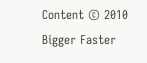Content © 2010 Bigger Faster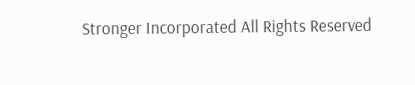Stronger Incorporated All Rights Reserved